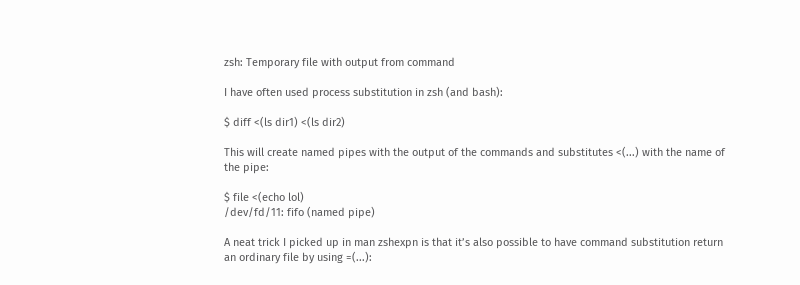zsh: Temporary file with output from command

I have often used process substitution in zsh (and bash):

$ diff <(ls dir1) <(ls dir2)

This will create named pipes with the output of the commands and substitutes <(...) with the name of the pipe:

$ file <(echo lol)
/dev/fd/11: fifo (named pipe)

A neat trick I picked up in man zshexpn is that it’s also possible to have command substitution return an ordinary file by using =(...):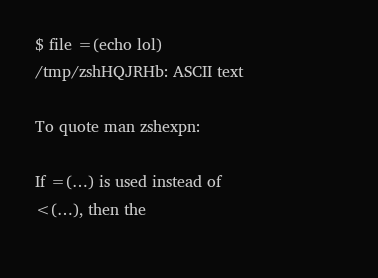$ file =(echo lol)
/tmp/zshHQJRHb: ASCII text

To quote man zshexpn:

If =(…) is used instead of <(…), then the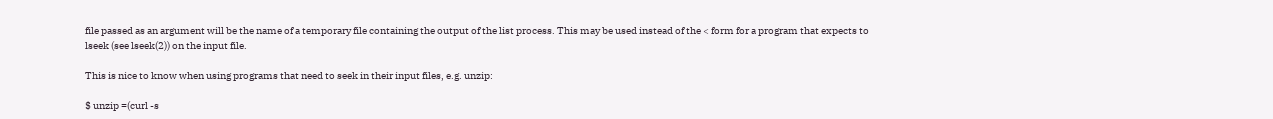file passed as an argument will be the name of a temporary file containing the output of the list process. This may be used instead of the < form for a program that expects to lseek (see lseek(2)) on the input file.

This is nice to know when using programs that need to seek in their input files, e.g. unzip:

$ unzip =(curl -s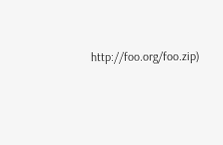http://foo.org/foo.zip)